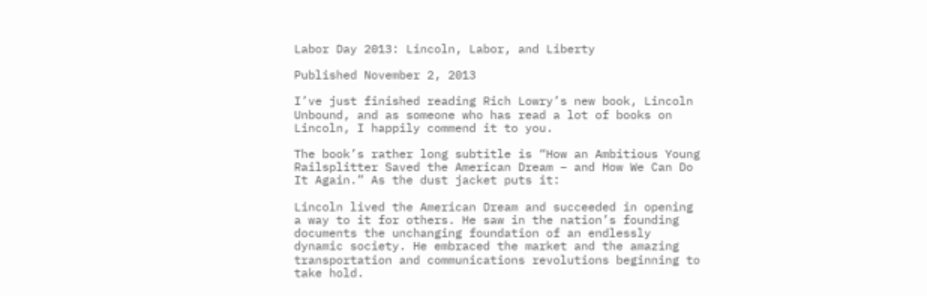Labor Day 2013: Lincoln, Labor, and Liberty

Published November 2, 2013

I’ve just finished reading Rich Lowry’s new book, Lincoln Unbound, and as someone who has read a lot of books on Lincoln, I happily commend it to you.

The book’s rather long subtitle is “How an Ambitious Young Railsplitter Saved the American Dream – and How We Can Do It Again.” As the dust jacket puts it:

Lincoln lived the American Dream and succeeded in opening a way to it for others. He saw in the nation’s founding documents the unchanging foundation of an endlessly dynamic society. He embraced the market and the amazing transportation and communications revolutions beginning to take hold.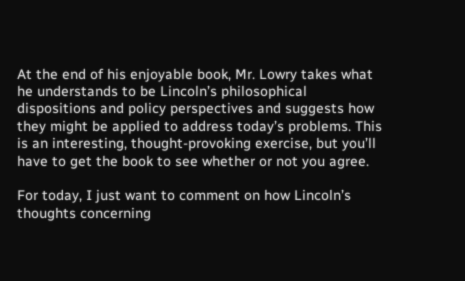At the end of his enjoyable book, Mr. Lowry takes what he understands to be Lincoln’s philosophical dispositions and policy perspectives and suggests how they might be applied to address today’s problems. This is an interesting, thought-provoking exercise, but you’ll have to get the book to see whether or not you agree.

For today, I just want to comment on how Lincoln’s thoughts concerning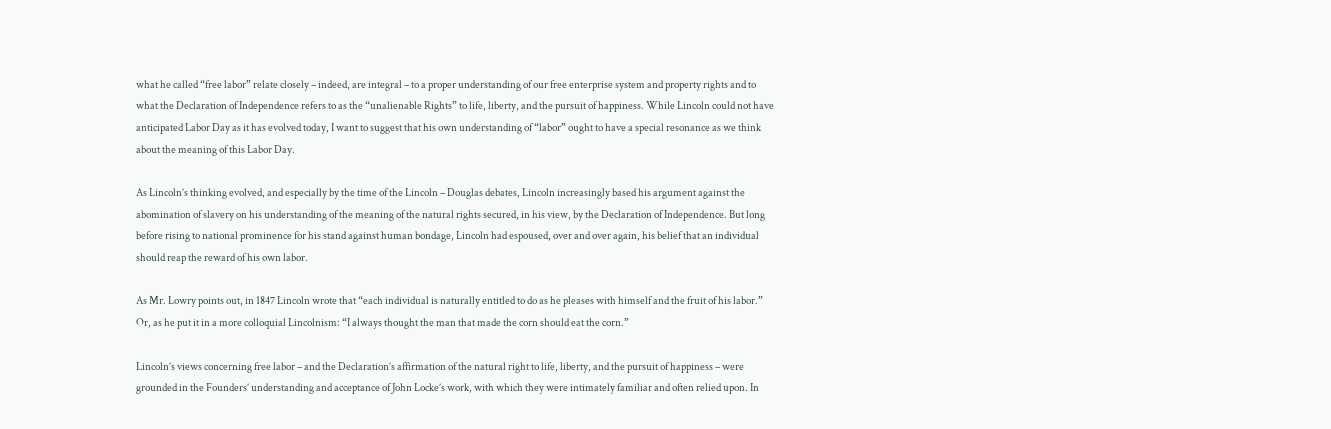what he called “free labor” relate closely – indeed, are integral – to a proper understanding of our free enterprise system and property rights and to what the Declaration of Independence refers to as the “unalienable Rights” to life, liberty, and the pursuit of happiness. While Lincoln could not have anticipated Labor Day as it has evolved today, I want to suggest that his own understanding of “labor” ought to have a special resonance as we think about the meaning of this Labor Day.

As Lincoln’s thinking evolved, and especially by the time of the Lincoln – Douglas debates, Lincoln increasingly based his argument against the abomination of slavery on his understanding of the meaning of the natural rights secured, in his view, by the Declaration of Independence. But long before rising to national prominence for his stand against human bondage, Lincoln had espoused, over and over again, his belief that an individual should reap the reward of his own labor.

As Mr. Lowry points out, in 1847 Lincoln wrote that “each individual is naturally entitled to do as he pleases with himself and the fruit of his labor.” Or, as he put it in a more colloquial Lincolnism: “I always thought the man that made the corn should eat the corn.”

Lincoln’s views concerning free labor – and the Declaration’s affirmation of the natural right to life, liberty, and the pursuit of happiness – were grounded in the Founders’ understanding and acceptance of John Locke’s work, with which they were intimately familiar and often relied upon. In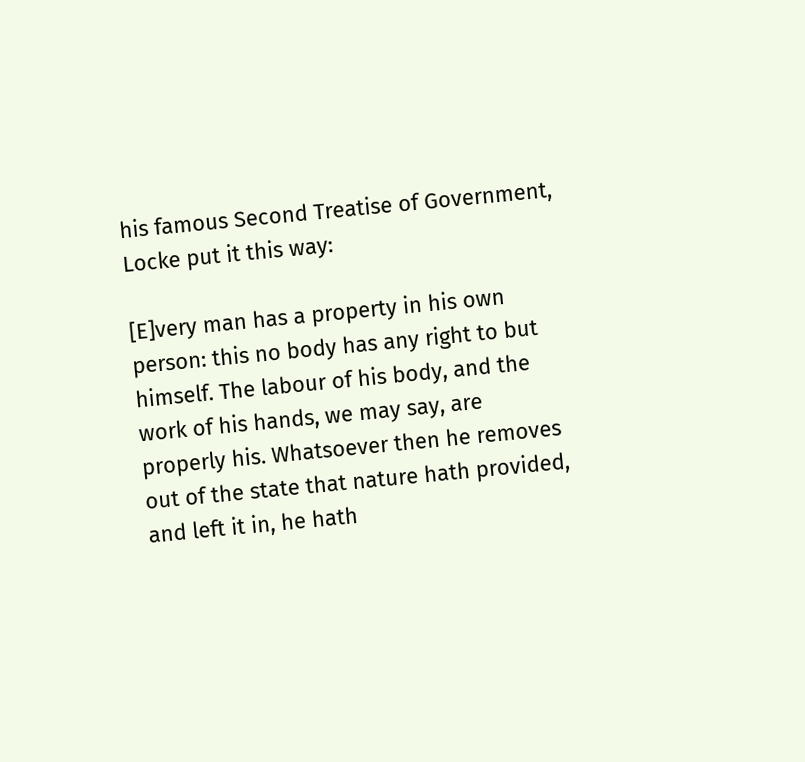his famous Second Treatise of Government, Locke put it this way:

[E]very man has a property in his own person: this no body has any right to but himself. The labour of his body, and the work of his hands, we may say, are properly his. Whatsoever then he removes out of the state that nature hath provided, and left it in, he hath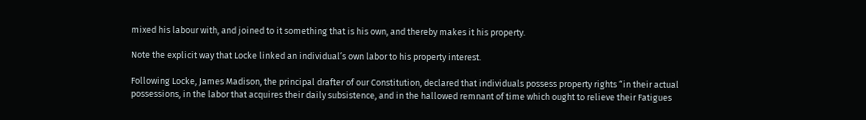mixed his labour with, and joined to it something that is his own, and thereby makes it his property.

Note the explicit way that Locke linked an individual’s own labor to his property interest.

Following Locke, James Madison, the principal drafter of our Constitution, declared that individuals possess property rights “in their actual possessions, in the labor that acquires their daily subsistence, and in the hallowed remnant of time which ought to relieve their Fatigues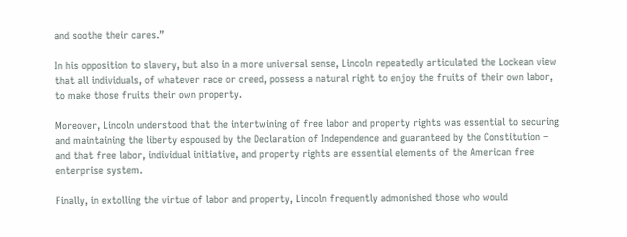and soothe their cares.”

In his opposition to slavery, but also in a more universal sense, Lincoln repeatedly articulated the Lockean view that all individuals, of whatever race or creed, possess a natural right to enjoy the fruits of their own labor, to make those fruits their own property.

Moreover, Lincoln understood that the intertwining of free labor and property rights was essential to securing and maintaining the liberty espoused by the Declaration of Independence and guaranteed by the Constitution – and that free labor, individual initiative, and property rights are essential elements of the American free enterprise system.

Finally, in extolling the virtue of labor and property, Lincoln frequently admonished those who would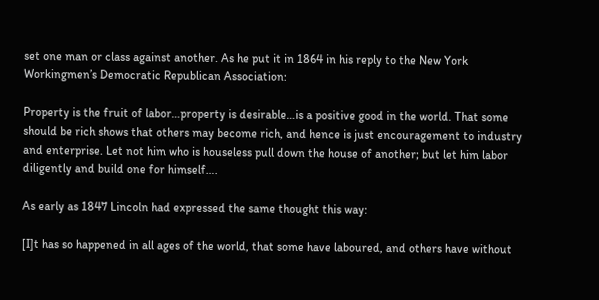set one man or class against another. As he put it in 1864 in his reply to the New York Workingmen’s Democratic Republican Association:

Property is the fruit of labor…property is desirable…is a positive good in the world. That some should be rich shows that others may become rich, and hence is just encouragement to industry and enterprise. Let not him who is houseless pull down the house of another; but let him labor diligently and build one for himself….

As early as 1847 Lincoln had expressed the same thought this way:

[I]t has so happened in all ages of the world, that some have laboured, and others have without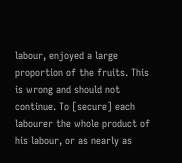labour, enjoyed a large proportion of the fruits. This is wrong and should not continue. To [secure] each labourer the whole product of his labour, or as nearly as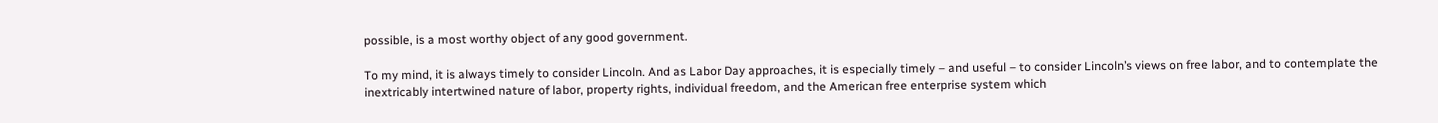possible, is a most worthy object of any good government.

To my mind, it is always timely to consider Lincoln. And as Labor Day approaches, it is especially timely – and useful – to consider Lincoln’s views on free labor, and to contemplate the inextricably intertwined nature of labor, property rights, individual freedom, and the American free enterprise system which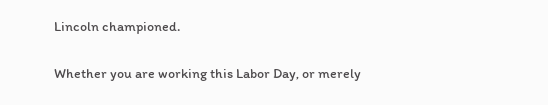Lincoln championed.

Whether you are working this Labor Day, or merely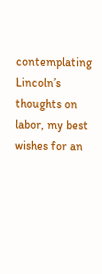contemplating Lincoln’s thoughts on labor, my best wishes for an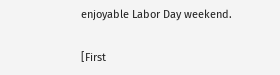enjoyable Labor Day weekend.

[First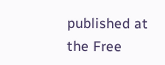published at the Free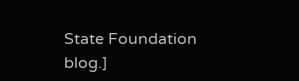State Foundation blog.]